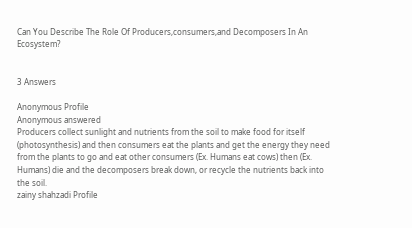Can You Describe The Role Of Producers,consumers,and Decomposers In An Ecosystem?


3 Answers

Anonymous Profile
Anonymous answered
Producers collect sunlight and nutrients from the soil to make food for itself (photosynthesis) and then consumers eat the plants and get the energy they need from the plants to go and eat other consumers (Ex. Humans eat cows) then (Ex. Humans) die and the decomposers break down, or recycle the nutrients back into the soil.
zainy shahzadi Profile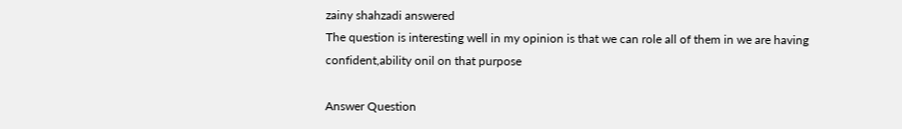zainy shahzadi answered
The question is interesting well in my opinion is that we can role all of them in we are having confident,ability onil on that purpose

Answer Question